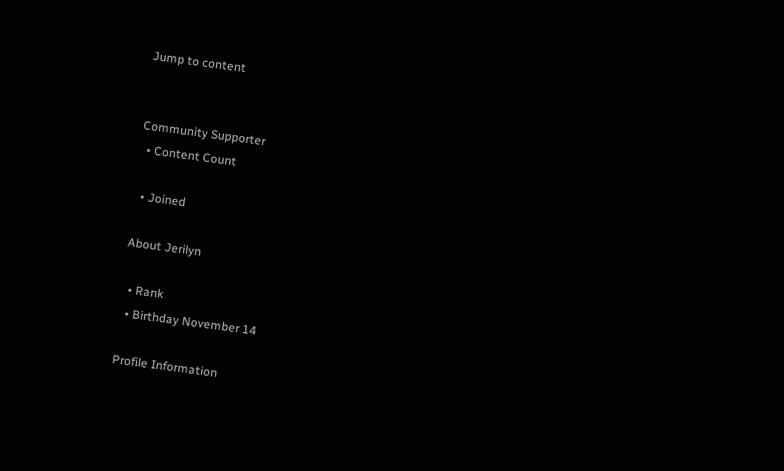Jump to content


Community Supporter
  • Content Count

  • Joined

About Jerilyn

  • Rank
  • Birthday November 14

Profile Information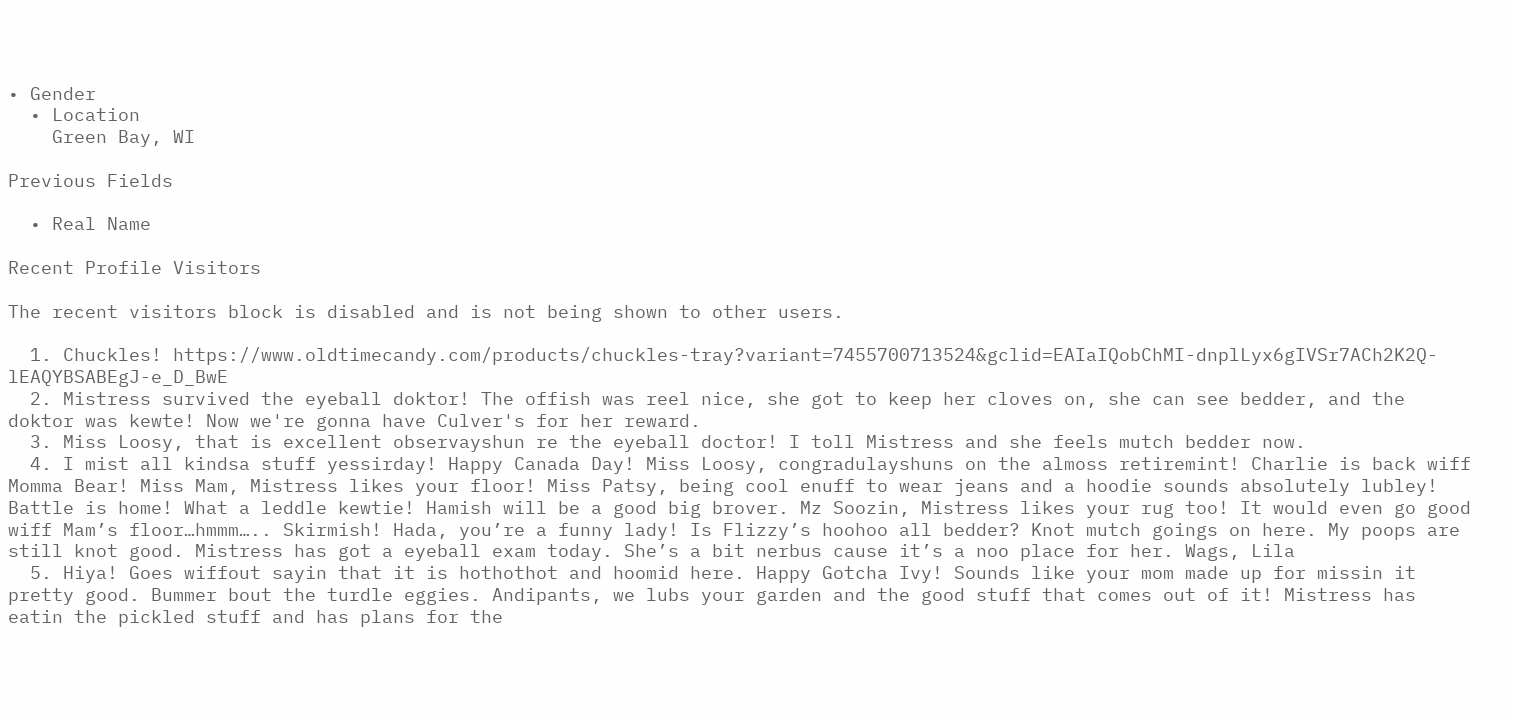• Gender
  • Location
    Green Bay, WI

Previous Fields

  • Real Name

Recent Profile Visitors

The recent visitors block is disabled and is not being shown to other users.

  1. Chuckles! https://www.oldtimecandy.com/products/chuckles-tray?variant=7455700713524&gclid=EAIaIQobChMI-dnplLyx6gIVSr7ACh2K2Q-lEAQYBSABEgJ-e_D_BwE
  2. Mistress survived the eyeball doktor! The offish was reel nice, she got to keep her cloves on, she can see bedder, and the doktor was kewte! Now we're gonna have Culver's for her reward.
  3. Miss Loosy, that is excellent observayshun re the eyeball doctor! I toll Mistress and she feels mutch bedder now.
  4. I mist all kindsa stuff yessirday! Happy Canada Day! Miss Loosy, congradulayshuns on the almoss retiremint! Charlie is back wiff Momma Bear! Miss Mam, Mistress likes your floor! Miss Patsy, being cool enuff to wear jeans and a hoodie sounds absolutely lubley! Battle is home! What a leddle kewtie! Hamish will be a good big brover. Mz Soozin, Mistress likes your rug too! It would even go good wiff Mam’s floor…hmmm….. Skirmish! Hada, you’re a funny lady! Is Flizzy’s hoohoo all bedder? Knot mutch goings on here. My poops are still knot good. Mistress has got a eyeball exam today. She’s a bit nerbus cause it’s a noo place for her. Wags, Lila
  5. Hiya! Goes wiffout sayin that it is hothothot and hoomid here. Happy Gotcha Ivy! Sounds like your mom made up for missin it pretty good. Bummer bout the turdle eggies. Andipants, we lubs your garden and the good stuff that comes out of it! Mistress has eatin the pickled stuff and has plans for the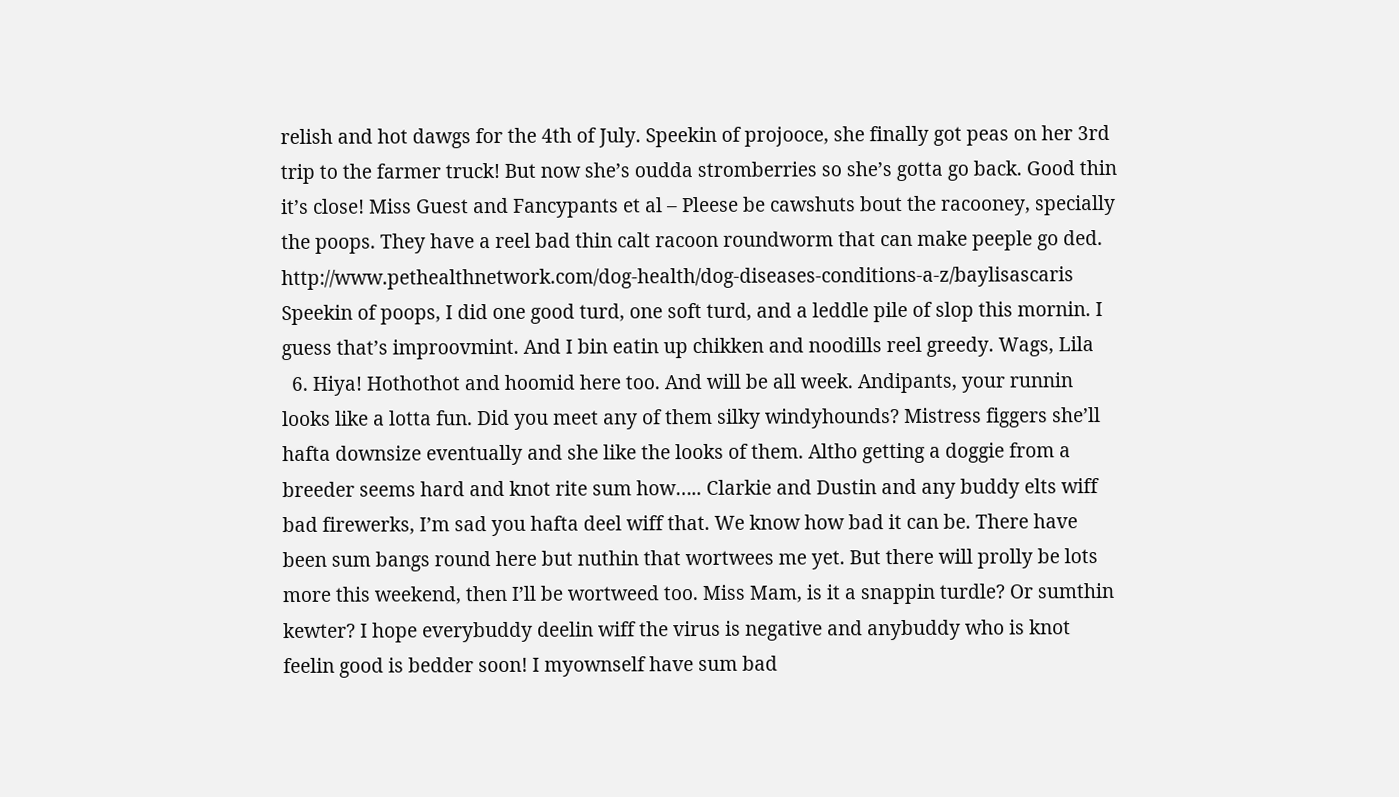relish and hot dawgs for the 4th of July. Speekin of projooce, she finally got peas on her 3rd trip to the farmer truck! But now she’s oudda stromberries so she’s gotta go back. Good thin it’s close! Miss Guest and Fancypants et al – Pleese be cawshuts bout the racooney, specially the poops. They have a reel bad thin calt racoon roundworm that can make peeple go ded. http://www.pethealthnetwork.com/dog-health/dog-diseases-conditions-a-z/baylisascaris Speekin of poops, I did one good turd, one soft turd, and a leddle pile of slop this mornin. I guess that’s improovmint. And I bin eatin up chikken and noodills reel greedy. Wags, Lila
  6. Hiya! Hothothot and hoomid here too. And will be all week. Andipants, your runnin looks like a lotta fun. Did you meet any of them silky windyhounds? Mistress figgers she’ll hafta downsize eventually and she like the looks of them. Altho getting a doggie from a breeder seems hard and knot rite sum how….. Clarkie and Dustin and any buddy elts wiff bad firewerks, I’m sad you hafta deel wiff that. We know how bad it can be. There have been sum bangs round here but nuthin that wortwees me yet. But there will prolly be lots more this weekend, then I’ll be wortweed too. Miss Mam, is it a snappin turdle? Or sumthin kewter? I hope everybuddy deelin wiff the virus is negative and anybuddy who is knot feelin good is bedder soon! I myownself have sum bad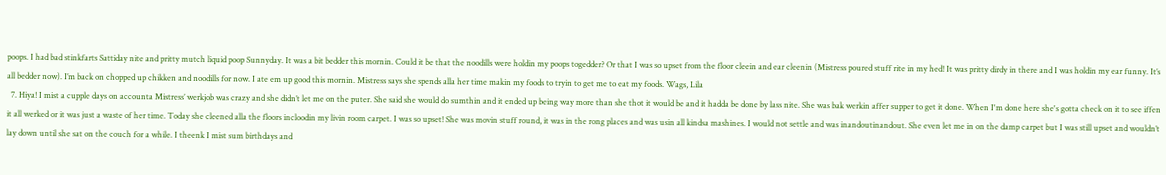poops. I had bad stinkfarts Sattiday nite and pritty mutch liquid poop Sunnyday. It was a bit bedder this mornin. Could it be that the noodills were holdin my poops togedder? Or that I was so upset from the floor cleein and ear cleenin (Mistress poured stuff rite in my hed! It was pritty dirdy in there and I was holdin my ear funny. It’s all bedder now). I’m back on chopped up chikken and noodills for now. I ate em up good this mornin. Mistress says she spends alla her time makin my foods to tryin to get me to eat my foods. Wags, Lila
  7. Hiya! I mist a cupple days on accounta Mistress’ werkjob was crazy and she didn’t let me on the puter. She said she would do sumthin and it ended up being way more than she thot it would be and it hadda be done by lass nite. She was bak werkin affer supper to get it done. When I'm done here she's gotta check on it to see iffen it all werked or it was just a waste of her time. Today she cleened alla the floors incloodin my livin room carpet. I was so upset! She was movin stuff round, it was in the rong places and was usin all kindsa mashines. I would not settle and was inandoutinandout. She even let me in on the damp carpet but I was still upset and wouldn’t lay down until she sat on the couch for a while. I theenk I mist sum birthdays and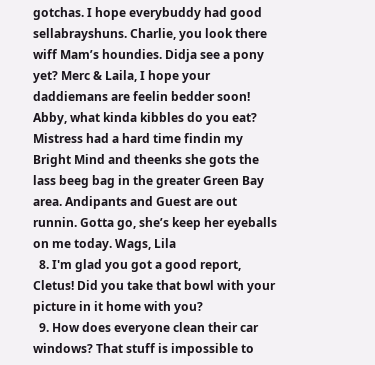gotchas. I hope everybuddy had good sellabrayshuns. Charlie, you look there wiff Mam’s houndies. Didja see a pony yet? Merc & Laila, I hope your daddiemans are feelin bedder soon! Abby, what kinda kibbles do you eat? Mistress had a hard time findin my Bright Mind and theenks she gots the lass beeg bag in the greater Green Bay area. Andipants and Guest are out runnin. Gotta go, she’s keep her eyeballs on me today. Wags, Lila
  8. I'm glad you got a good report, Cletus! Did you take that bowl with your picture in it home with you?
  9. How does everyone clean their car windows? That stuff is impossible to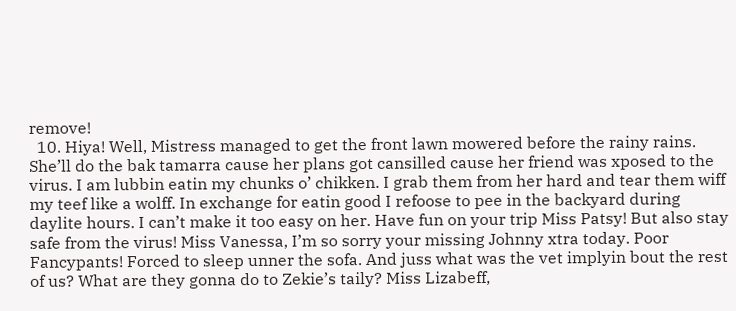remove!
  10. Hiya! Well, Mistress managed to get the front lawn mowered before the rainy rains. She’ll do the bak tamarra cause her plans got cansilled cause her friend was xposed to the virus. I am lubbin eatin my chunks o’ chikken. I grab them from her hard and tear them wiff my teef like a wolff. In exchange for eatin good I refoose to pee in the backyard during daylite hours. I can’t make it too easy on her. Have fun on your trip Miss Patsy! But also stay safe from the virus! Miss Vanessa, I’m so sorry your missing Johnny xtra today. Poor Fancypants! Forced to sleep unner the sofa. And juss what was the vet implyin bout the rest of us? What are they gonna do to Zekie’s taily? Miss Lizabeff,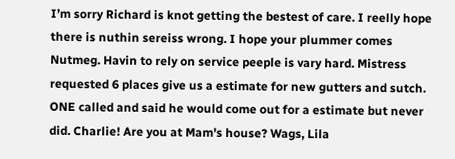I’m sorry Richard is knot getting the bestest of care. I reelly hope there is nuthin sereiss wrong. I hope your plummer comes Nutmeg. Havin to rely on service peeple is vary hard. Mistress requested 6 places give us a estimate for new gutters and sutch. ONE called and said he would come out for a estimate but never did. Charlie! Are you at Mam's house? Wags, Lila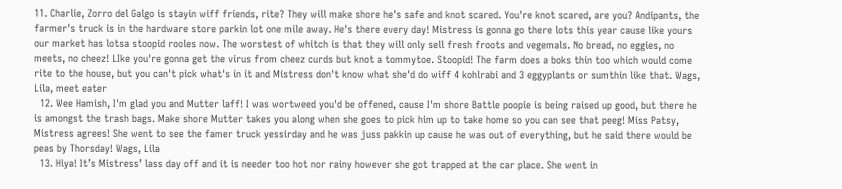11. Charlie, Zorro del Galgo is stayin wiff friends, rite? They will make shore he's safe and knot scared. You're knot scared, are you? Andipants, the farmer's truck is in the hardware store parkin lot one mile away. He's there every day! Mistress is gonna go there lots this year cause like yours our market has lotsa stoopid rooles now. The worstest of whitch is that they will only sell fresh froots and vegemals. No bread, no eggies, no meets, no cheez! LIke you're gonna get the virus from cheez curds but knot a tommytoe. Stoopid! The farm does a boks thin too which would come rite to the house, but you can't pick what's in it and Mistress don't know what she'd do wiff 4 kohlrabi and 3 eggyplants or sumthin like that. Wags, Lila, meet eater
  12. Wee Hamish, I'm glad you and Mutter laff! I was wortweed you'd be offened, cause I'm shore Battle poopie is being raised up good, but there he is amongst the trash bags. Make shore Mutter takes you along when she goes to pick him up to take home so you can see that peeg! Miss Patsy, Mistress agrees! She went to see the famer truck yessirday and he was juss pakkin up cause he was out of everything, but he said there would be peas by Thorsday! Wags, Lila
  13. Hiya! It’s Mistress’ lass day off and it is needer too hot nor rainy however she got trapped at the car place. She went in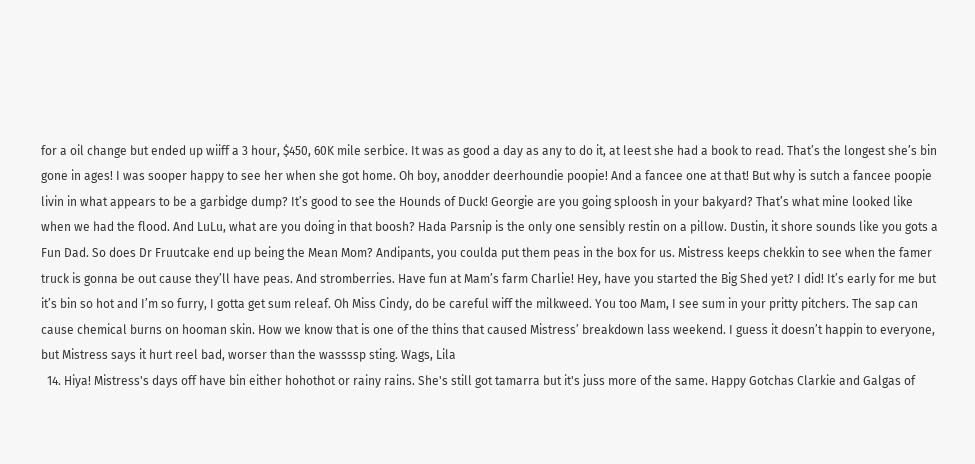for a oil change but ended up wiiff a 3 hour, $450, 60K mile serbice. It was as good a day as any to do it, at leest she had a book to read. That’s the longest she’s bin gone in ages! I was sooper happy to see her when she got home. Oh boy, anodder deerhoundie poopie! And a fancee one at that! But why is sutch a fancee poopie livin in what appears to be a garbidge dump? It’s good to see the Hounds of Duck! Georgie are you going sploosh in your bakyard? That’s what mine looked like when we had the flood. And LuLu, what are you doing in that boosh? Hada Parsnip is the only one sensibly restin on a pillow. Dustin, it shore sounds like you gots a Fun Dad. So does Dr Fruutcake end up being the Mean Mom? Andipants, you coulda put them peas in the box for us. Mistress keeps chekkin to see when the famer truck is gonna be out cause they’ll have peas. And stromberries. Have fun at Mam’s farm Charlie! Hey, have you started the Big Shed yet? I did! It’s early for me but it’s bin so hot and I’m so furry, I gotta get sum releaf. Oh Miss Cindy, do be careful wiff the milkweed. You too Mam, I see sum in your pritty pitchers. The sap can cause chemical burns on hooman skin. How we know that is one of the thins that caused Mistress’ breakdown lass weekend. I guess it doesn’t happin to everyone, but Mistress says it hurt reel bad, worser than the wassssp sting. Wags, Lila
  14. Hiya! Mistress's days off have bin either hohothot or rainy rains. She's still got tamarra but it's juss more of the same. Happy Gotchas Clarkie and Galgas of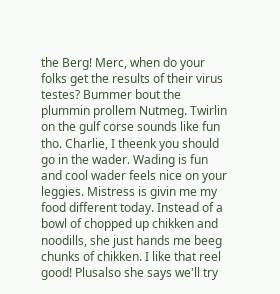the Berg! Merc, when do your folks get the results of their virus testes? Bummer bout the plummin prollem Nutmeg. Twirlin on the gulf corse sounds like fun tho. Charlie, I theenk you should go in the wader. Wading is fun and cool wader feels nice on your leggies. Mistress is givin me my food different today. Instead of a bowl of chopped up chikken and noodills, she just hands me beeg chunks of chikken. I like that reel good! Plusalso she says we'll try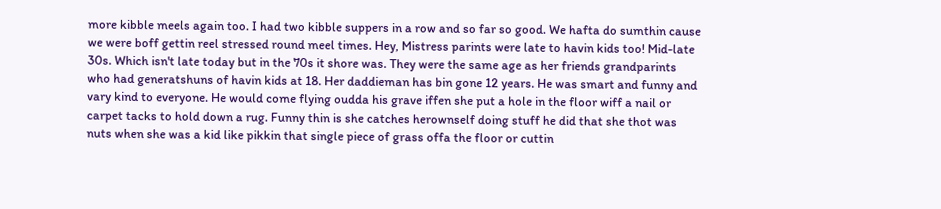more kibble meels again too. I had two kibble suppers in a row and so far so good. We hafta do sumthin cause we were boff gettin reel stressed round meel times. Hey, Mistress parints were late to havin kids too! Mid-late 30s. Which isn't late today but in the 70s it shore was. They were the same age as her friends grandparints who had generatshuns of havin kids at 18. Her daddieman has bin gone 12 years. He was smart and funny and vary kind to everyone. He would come flying oudda his grave iffen she put a hole in the floor wiff a nail or carpet tacks to hold down a rug. Funny thin is she catches herownself doing stuff he did that she thot was nuts when she was a kid like pikkin that single piece of grass offa the floor or cuttin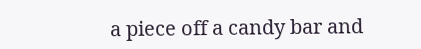a piece off a candy bar and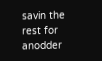savin the rest for anodder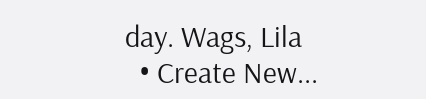day. Wags, Lila
  • Create New...